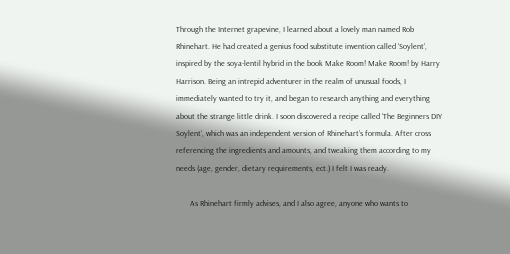Through the Internet grapevine, I learned about a lovely man named Rob Rhinehart. He had created a genius food substitute invention called ‘Soylent’, inspired by the soya-lentil hybrid in the book Make Room! Make Room! by Harry Harrison. Being an intrepid adventurer in the realm of unusual foods, I immediately wanted to try it, and began to research anything and everything about the strange little drink. I soon discovered a recipe called ‘The Beginners DIY Soylent’, which was an independent version of Rhinehart’s formula. After cross referencing the ingredients and amounts, and tweaking them according to my needs (age, gender, dietary requirements, ect.) I felt I was ready.

       As Rhinehart firmly advises, and I also agree, anyone who wants to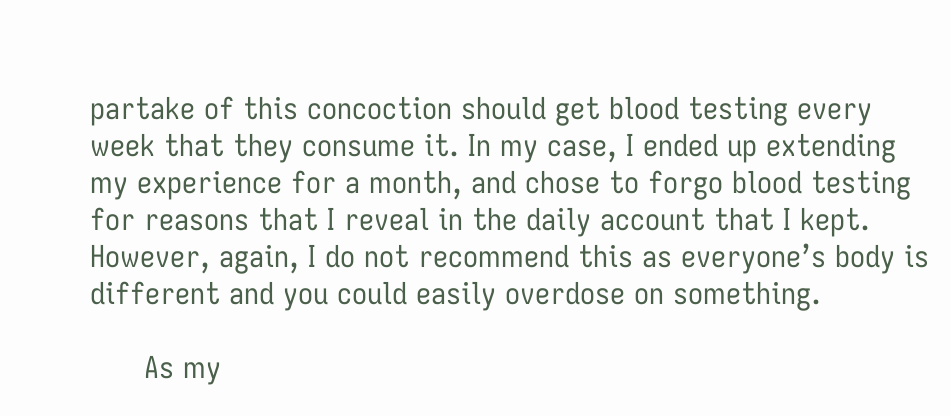partake of this concoction should get blood testing every week that they consume it. In my case, I ended up extending my experience for a month, and chose to forgo blood testing for reasons that I reveal in the daily account that I kept. However, again, I do not recommend this as everyone’s body is different and you could easily overdose on something.

      As my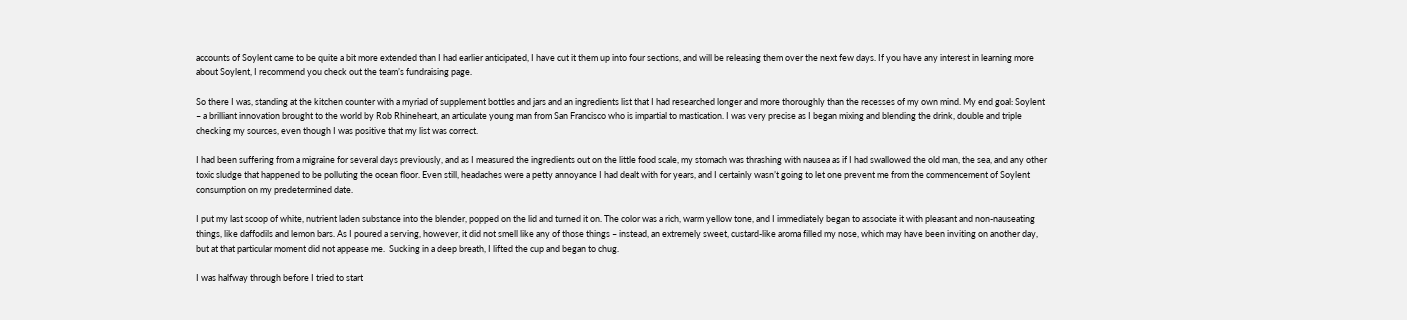accounts of Soylent came to be quite a bit more extended than I had earlier anticipated, I have cut it them up into four sections, and will be releasing them over the next few days. If you have any interest in learning more about Soylent, I recommend you check out the team’s fundraising page.

So there I was, standing at the kitchen counter with a myriad of supplement bottles and jars and an ingredients list that I had researched longer and more thoroughly than the recesses of my own mind. My end goal: Soylent – a brilliant innovation brought to the world by Rob Rhineheart, an articulate young man from San Francisco who is impartial to mastication. I was very precise as I began mixing and blending the drink, double and triple checking my sources, even though I was positive that my list was correct.

I had been suffering from a migraine for several days previously, and as I measured the ingredients out on the little food scale, my stomach was thrashing with nausea as if I had swallowed the old man, the sea, and any other toxic sludge that happened to be polluting the ocean floor. Even still, headaches were a petty annoyance I had dealt with for years, and I certainly wasn’t going to let one prevent me from the commencement of Soylent consumption on my predetermined date.

I put my last scoop of white, nutrient laden substance into the blender, popped on the lid and turned it on. The color was a rich, warm yellow tone, and I immediately began to associate it with pleasant and non-nauseating things, like daffodils and lemon bars. As I poured a serving, however, it did not smell like any of those things – instead, an extremely sweet, custard-like aroma filled my nose, which may have been inviting on another day, but at that particular moment did not appease me.  Sucking in a deep breath, I lifted the cup and began to chug.

I was halfway through before I tried to start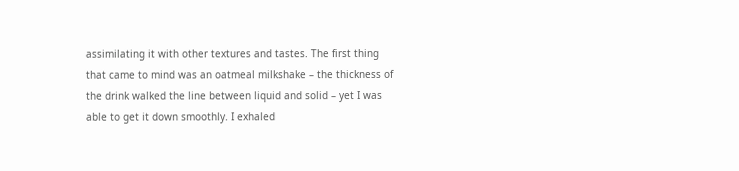assimilating it with other textures and tastes. The first thing that came to mind was an oatmeal milkshake – the thickness of the drink walked the line between liquid and solid – yet I was able to get it down smoothly. I exhaled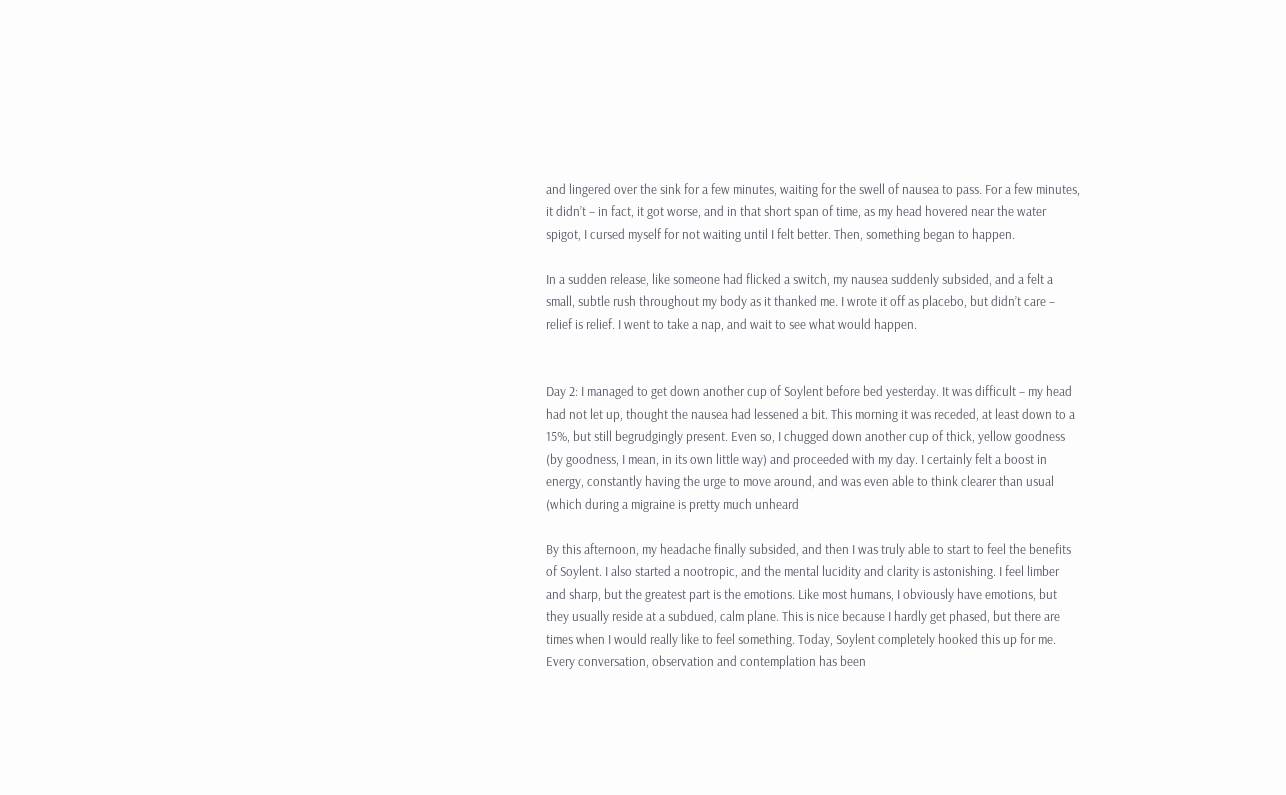and lingered over the sink for a few minutes, waiting for the swell of nausea to pass. For a few minutes, it didn’t – in fact, it got worse, and in that short span of time, as my head hovered near the water spigot, I cursed myself for not waiting until I felt better. Then, something began to happen.

In a sudden release, like someone had flicked a switch, my nausea suddenly subsided, and a felt a small, subtle rush throughout my body as it thanked me. I wrote it off as placebo, but didn’t care – relief is relief. I went to take a nap, and wait to see what would happen.


Day 2: I managed to get down another cup of Soylent before bed yesterday. It was difficult – my head had not let up, thought the nausea had lessened a bit. This morning it was receded, at least down to a 15%, but still begrudgingly present. Even so, I chugged down another cup of thick, yellow goodness (by goodness, I mean, in its own little way) and proceeded with my day. I certainly felt a boost in energy, constantly having the urge to move around, and was even able to think clearer than usual (which during a migraine is pretty much unheard

By this afternoon, my headache finally subsided, and then I was truly able to start to feel the benefits of Soylent. I also started a nootropic, and the mental lucidity and clarity is astonishing. I feel limber and sharp, but the greatest part is the emotions. Like most humans, I obviously have emotions, but they usually reside at a subdued, calm plane. This is nice because I hardly get phased, but there are times when I would really like to feel something. Today, Soylent completely hooked this up for me. Every conversation, observation and contemplation has been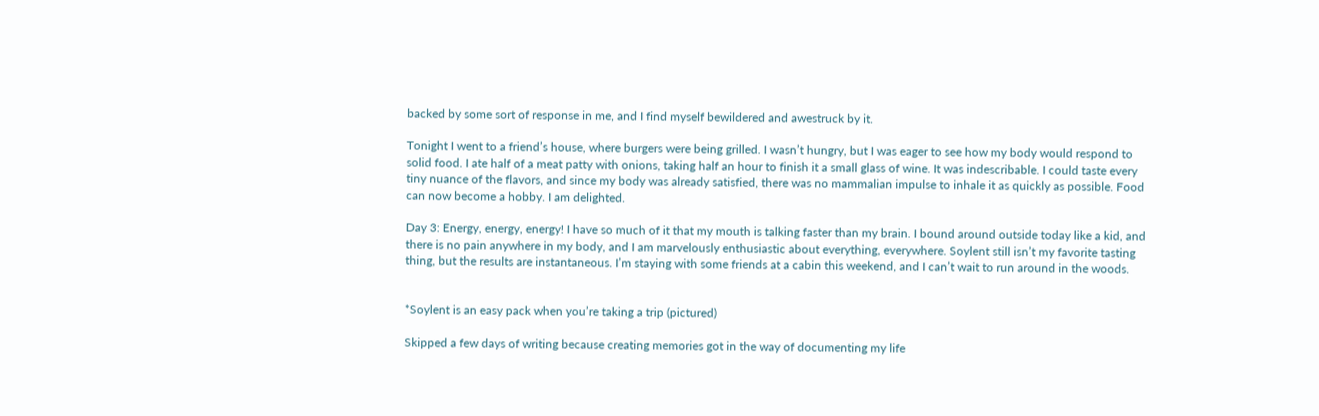backed by some sort of response in me, and I find myself bewildered and awestruck by it.

Tonight I went to a friend’s house, where burgers were being grilled. I wasn’t hungry, but I was eager to see how my body would respond to solid food. I ate half of a meat patty with onions, taking half an hour to finish it a small glass of wine. It was indescribable. I could taste every tiny nuance of the flavors, and since my body was already satisfied, there was no mammalian impulse to inhale it as quickly as possible. Food can now become a hobby. I am delighted.

Day 3: Energy, energy, energy! I have so much of it that my mouth is talking faster than my brain. I bound around outside today like a kid, and there is no pain anywhere in my body, and I am marvelously enthusiastic about everything, everywhere. Soylent still isn’t my favorite tasting thing, but the results are instantaneous. I’m staying with some friends at a cabin this weekend, and I can’t wait to run around in the woods.


*Soylent is an easy pack when you’re taking a trip (pictured)

Skipped a few days of writing because creating memories got in the way of documenting my life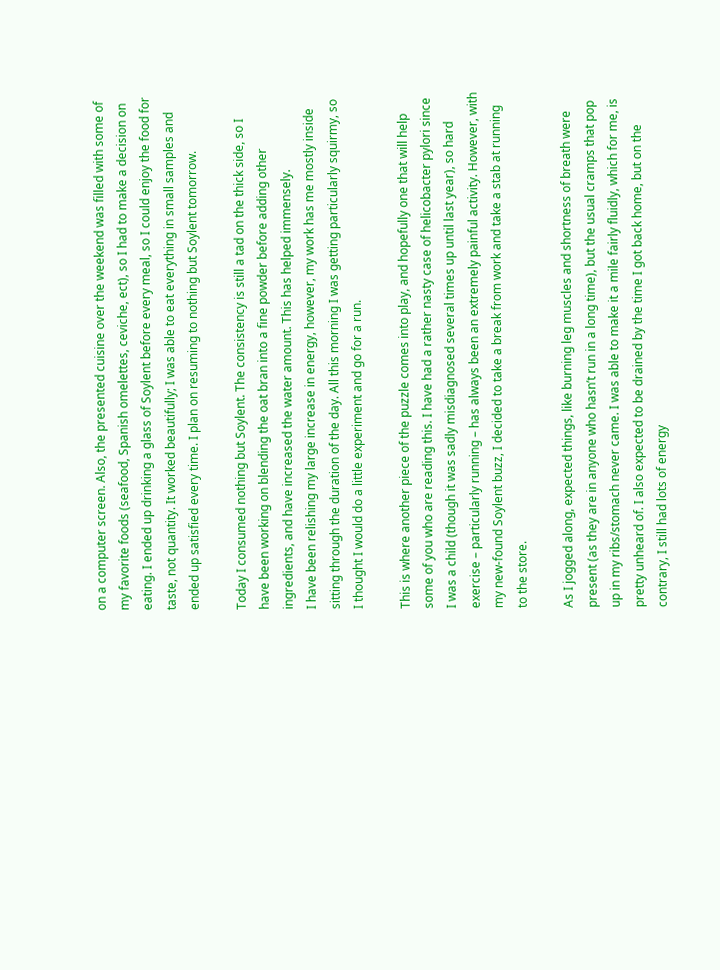on a computer screen. Also, the presented cuisine over the weekend was filled with some of my favorite foods (seafood, Spanish omelettes, ceviche, ect), so I had to make a decision on eating. I ended up drinking a glass of Soylent before every meal, so I could enjoy the food for taste, not quantity. It worked beautifully; I was able to eat everything in small samples and ended up satisfied every time. I plan on resuming to nothing but Soylent tomorrow.

Today I consumed nothing but Soylent. The consistency is still a tad on the thick side, so I have been working on blending the oat bran into a fine powder before adding other ingredients, and have increased the water amount. This has helped immensely.
I have been relishing my large increase in energy, however, my work has me mostly inside sitting through the duration of the day. All this morning I was getting particularly squirmy, so I thought I would do a little experiment and go for a run.

This is where another piece of the puzzle comes into play, and hopefully one that will help some of you who are reading this. I have had a rather nasty case of helicobacter pylori since I was a child (though it was sadly misdiagnosed several times up until last year), so hard exercise – particularly running – has always been an extremely painful activity. However, with my new-found Soylent buzz, I decided to take a break from work and take a stab at running to the store.

As I jogged along, expected things, like burning leg muscles and shortness of breath were present (as they are in anyone who hasn’t run in a long time), but the usual cramps that pop up in my ribs/stomach never came. I was able to make it a mile fairly fluidly, which for me, is pretty unheard of. I also expected to be drained by the time I got back home, but on the contrary, I still had lots of energy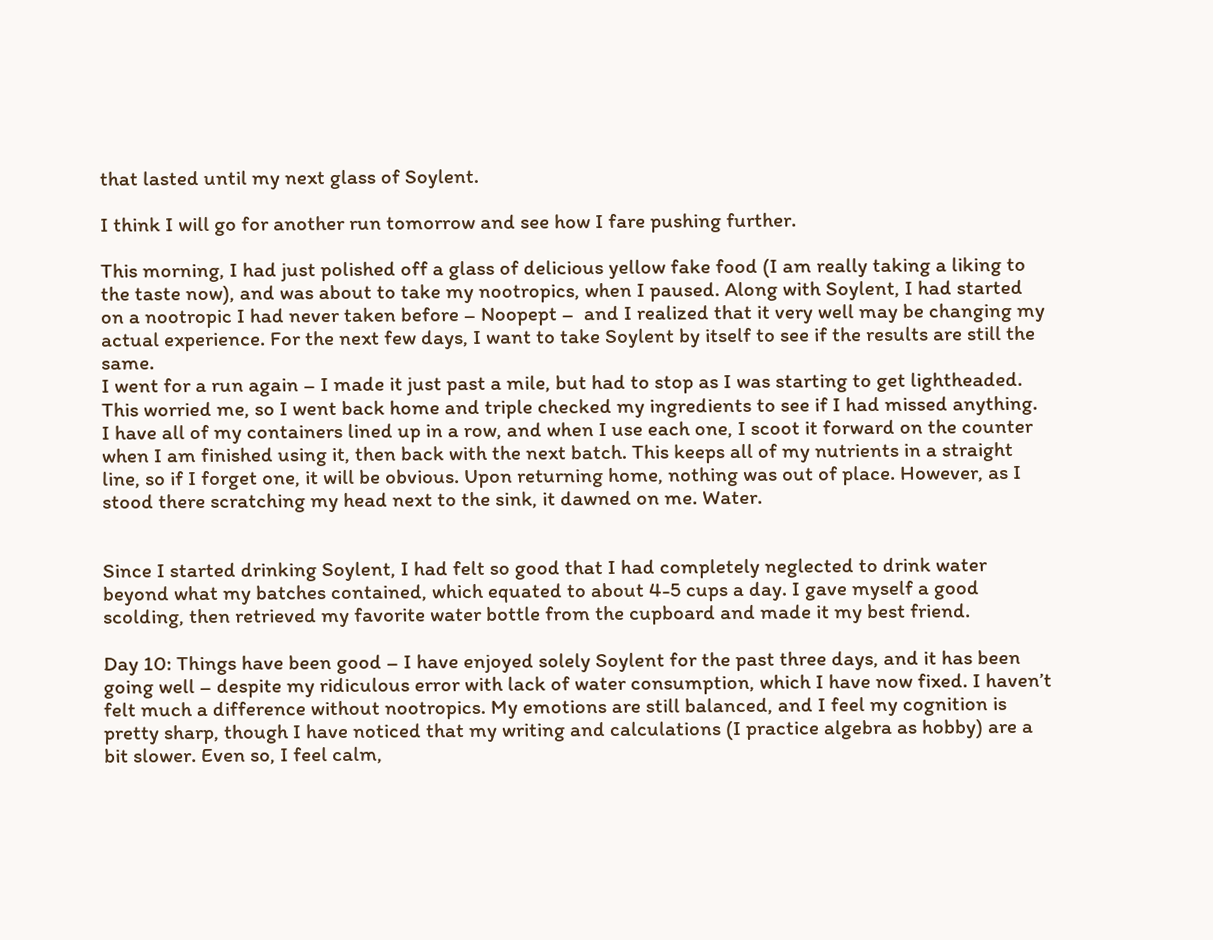that lasted until my next glass of Soylent.

I think I will go for another run tomorrow and see how I fare pushing further.

This morning, I had just polished off a glass of delicious yellow fake food (I am really taking a liking to the taste now), and was about to take my nootropics, when I paused. Along with Soylent, I had started on a nootropic I had never taken before – Noopept –  and I realized that it very well may be changing my actual experience. For the next few days, I want to take Soylent by itself to see if the results are still the same.
I went for a run again – I made it just past a mile, but had to stop as I was starting to get lightheaded. This worried me, so I went back home and triple checked my ingredients to see if I had missed anything. I have all of my containers lined up in a row, and when I use each one, I scoot it forward on the counter when I am finished using it, then back with the next batch. This keeps all of my nutrients in a straight line, so if I forget one, it will be obvious. Upon returning home, nothing was out of place. However, as I stood there scratching my head next to the sink, it dawned on me. Water.


Since I started drinking Soylent, I had felt so good that I had completely neglected to drink water beyond what my batches contained, which equated to about 4-5 cups a day. I gave myself a good scolding, then retrieved my favorite water bottle from the cupboard and made it my best friend.

Day 10: Things have been good – I have enjoyed solely Soylent for the past three days, and it has been going well – despite my ridiculous error with lack of water consumption, which I have now fixed. I haven’t felt much a difference without nootropics. My emotions are still balanced, and I feel my cognition is pretty sharp, though I have noticed that my writing and calculations (I practice algebra as hobby) are a bit slower. Even so, I feel calm,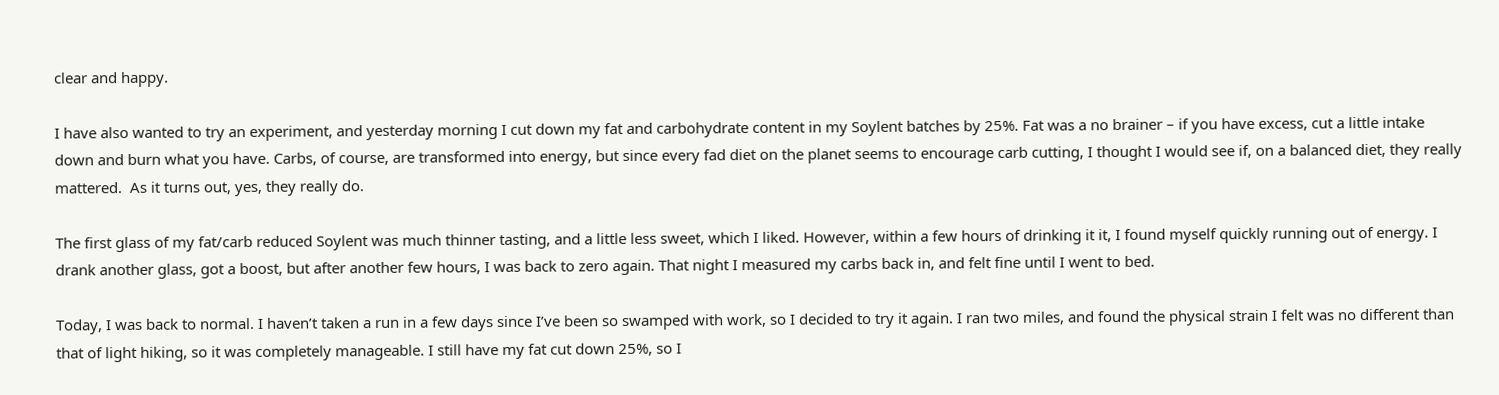clear and happy.

I have also wanted to try an experiment, and yesterday morning I cut down my fat and carbohydrate content in my Soylent batches by 25%. Fat was a no brainer – if you have excess, cut a little intake down and burn what you have. Carbs, of course, are transformed into energy, but since every fad diet on the planet seems to encourage carb cutting, I thought I would see if, on a balanced diet, they really mattered.  As it turns out, yes, they really do.

The first glass of my fat/carb reduced Soylent was much thinner tasting, and a little less sweet, which I liked. However, within a few hours of drinking it it, I found myself quickly running out of energy. I drank another glass, got a boost, but after another few hours, I was back to zero again. That night I measured my carbs back in, and felt fine until I went to bed.

Today, I was back to normal. I haven’t taken a run in a few days since I’ve been so swamped with work, so I decided to try it again. I ran two miles, and found the physical strain I felt was no different than that of light hiking, so it was completely manageable. I still have my fat cut down 25%, so I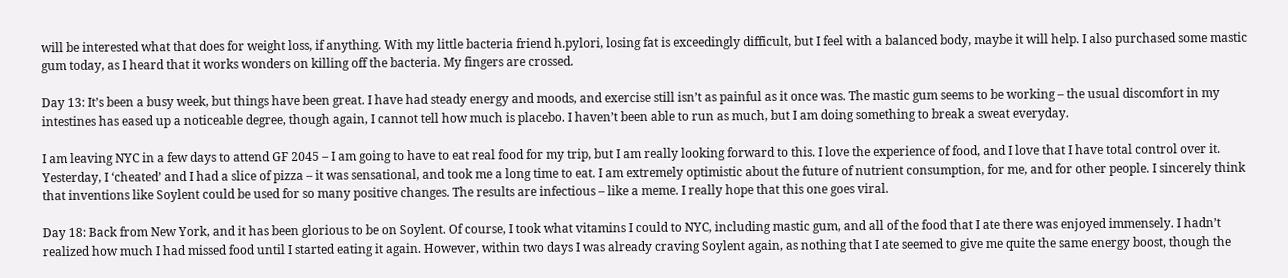will be interested what that does for weight loss, if anything. With my little bacteria friend h.pylori, losing fat is exceedingly difficult, but I feel with a balanced body, maybe it will help. I also purchased some mastic gum today, as I heard that it works wonders on killing off the bacteria. My fingers are crossed.

Day 13: It’s been a busy week, but things have been great. I have had steady energy and moods, and exercise still isn’t as painful as it once was. The mastic gum seems to be working – the usual discomfort in my intestines has eased up a noticeable degree, though again, I cannot tell how much is placebo. I haven’t been able to run as much, but I am doing something to break a sweat everyday.

I am leaving NYC in a few days to attend GF 2045 – I am going to have to eat real food for my trip, but I am really looking forward to this. I love the experience of food, and I love that I have total control over it. Yesterday, I ‘cheated’ and I had a slice of pizza – it was sensational, and took me a long time to eat. I am extremely optimistic about the future of nutrient consumption, for me, and for other people. I sincerely think that inventions like Soylent could be used for so many positive changes. The results are infectious – like a meme. I really hope that this one goes viral.

Day 18: Back from New York, and it has been glorious to be on Soylent. Of course, I took what vitamins I could to NYC, including mastic gum, and all of the food that I ate there was enjoyed immensely. I hadn’t realized how much I had missed food until I started eating it again. However, within two days I was already craving Soylent again, as nothing that I ate seemed to give me quite the same energy boost, though the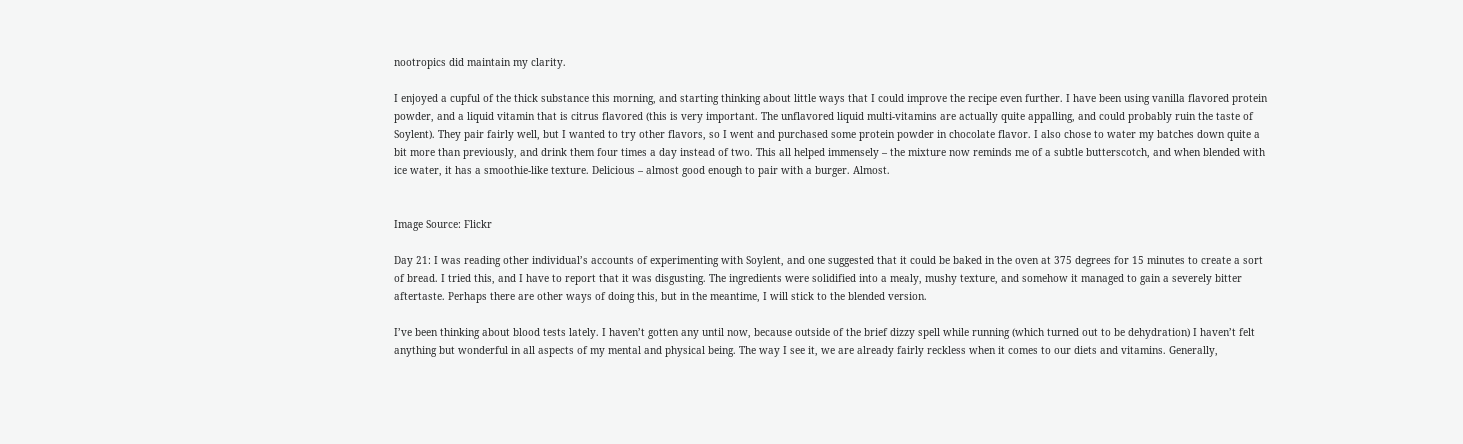nootropics did maintain my clarity.

I enjoyed a cupful of the thick substance this morning, and starting thinking about little ways that I could improve the recipe even further. I have been using vanilla flavored protein powder, and a liquid vitamin that is citrus flavored (this is very important. The unflavored liquid multi-vitamins are actually quite appalling, and could probably ruin the taste of Soylent). They pair fairly well, but I wanted to try other flavors, so I went and purchased some protein powder in chocolate flavor. I also chose to water my batches down quite a bit more than previously, and drink them four times a day instead of two. This all helped immensely – the mixture now reminds me of a subtle butterscotch, and when blended with ice water, it has a smoothie-like texture. Delicious – almost good enough to pair with a burger. Almost.


Image Source: Flickr

Day 21: I was reading other individual’s accounts of experimenting with Soylent, and one suggested that it could be baked in the oven at 375 degrees for 15 minutes to create a sort of bread. I tried this, and I have to report that it was disgusting. The ingredients were solidified into a mealy, mushy texture, and somehow it managed to gain a severely bitter aftertaste. Perhaps there are other ways of doing this, but in the meantime, I will stick to the blended version.

I’ve been thinking about blood tests lately. I haven’t gotten any until now, because outside of the brief dizzy spell while running (which turned out to be dehydration) I haven’t felt anything but wonderful in all aspects of my mental and physical being. The way I see it, we are already fairly reckless when it comes to our diets and vitamins. Generally,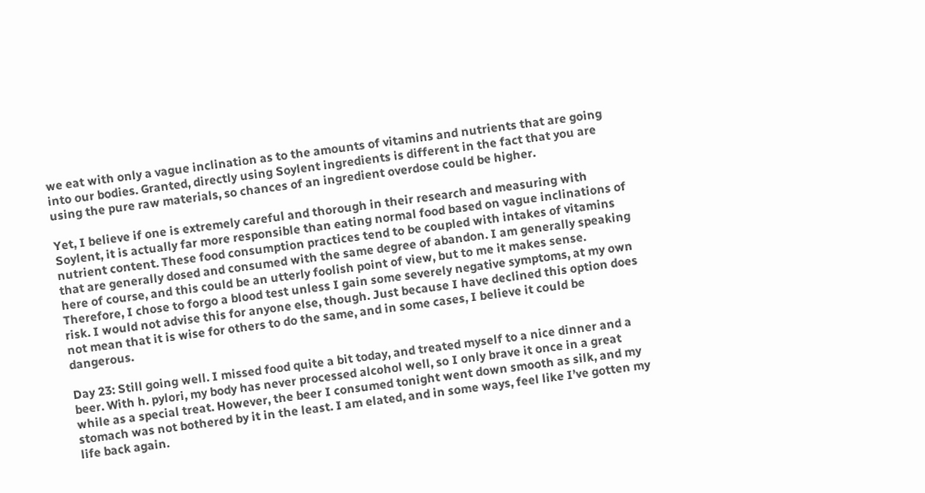we eat with only a vague inclination as to the amounts of vitamins and nutrients that are going into our bodies. Granted, directly using Soylent ingredients is different in the fact that you are using the pure raw materials, so chances of an ingredient overdose could be higher.

Yet, I believe if one is extremely careful and thorough in their research and measuring with Soylent, it is actually far more responsible than eating normal food based on vague inclinations of nutrient content. These food consumption practices tend to be coupled with intakes of vitamins that are generally dosed and consumed with the same degree of abandon. I am generally speaking here of course, and this could be an utterly foolish point of view, but to me it makes sense. Therefore, I chose to forgo a blood test unless I gain some severely negative symptoms, at my own risk. I would not advise this for anyone else, though. Just because I have declined this option does not mean that it is wise for others to do the same, and in some cases, I believe it could be dangerous.

Day 23: Still going well. I missed food quite a bit today, and treated myself to a nice dinner and a beer. With h. pylori, my body has never processed alcohol well, so I only brave it once in a great while as a special treat. However, the beer I consumed tonight went down smooth as silk, and my stomach was not bothered by it in the least. I am elated, and in some ways, feel like I’ve gotten my life back again.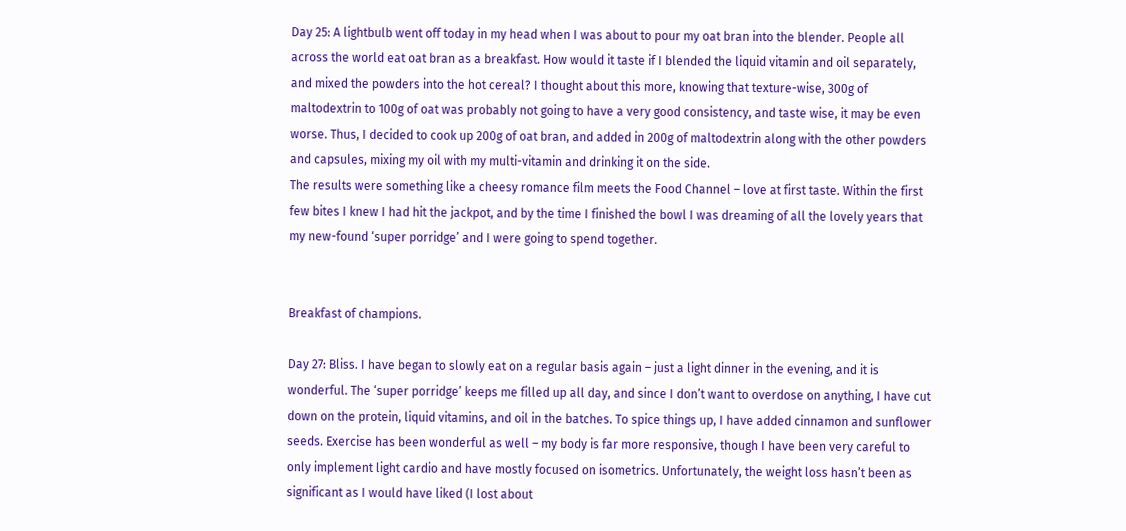Day 25: A lightbulb went off today in my head when I was about to pour my oat bran into the blender. People all across the world eat oat bran as a breakfast. How would it taste if I blended the liquid vitamin and oil separately, and mixed the powders into the hot cereal? I thought about this more, knowing that texture-wise, 300g of maltodextrin to 100g of oat was probably not going to have a very good consistency, and taste wise, it may be even worse. Thus, I decided to cook up 200g of oat bran, and added in 200g of maltodextrin along with the other powders and capsules, mixing my oil with my multi-vitamin and drinking it on the side.
The results were something like a cheesy romance film meets the Food Channel – love at first taste. Within the first few bites I knew I had hit the jackpot, and by the time I finished the bowl I was dreaming of all the lovely years that my new-found ‘super porridge’ and I were going to spend together.


Breakfast of champions.

Day 27: Bliss. I have began to slowly eat on a regular basis again – just a light dinner in the evening, and it is wonderful. The ‘super porridge’ keeps me filled up all day, and since I don’t want to overdose on anything, I have cut down on the protein, liquid vitamins, and oil in the batches. To spice things up, I have added cinnamon and sunflower seeds. Exercise has been wonderful as well – my body is far more responsive, though I have been very careful to only implement light cardio and have mostly focused on isometrics. Unfortunately, the weight loss hasn’t been as significant as I would have liked (I lost about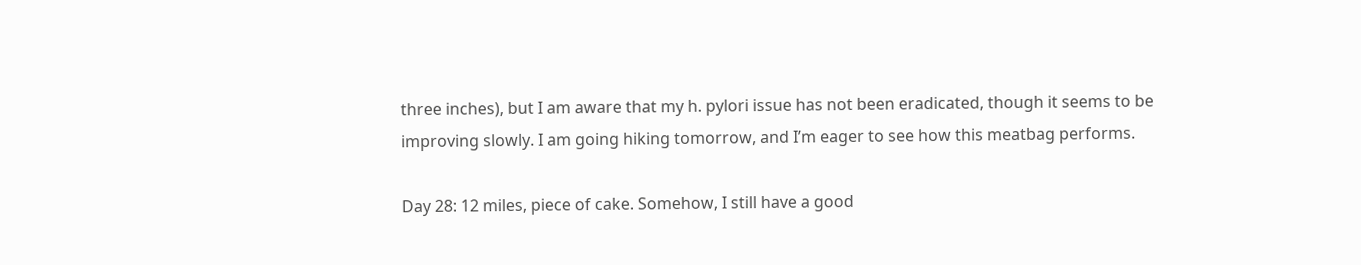three inches), but I am aware that my h. pylori issue has not been eradicated, though it seems to be improving slowly. I am going hiking tomorrow, and I’m eager to see how this meatbag performs.

Day 28: 12 miles, piece of cake. Somehow, I still have a good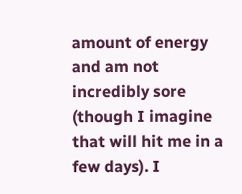amount of energy and am not incredibly sore (though I imagine that will hit me in a few days). I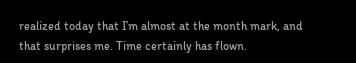realized today that I’m almost at the month mark, and that surprises me. Time certainly has flown.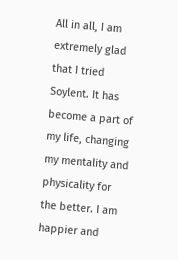All in all, I am extremely glad that I tried Soylent. It has become a part of my life, changing my mentality and physicality for the better. I am happier and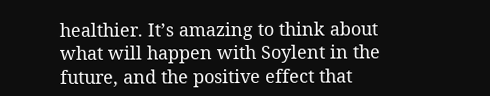healthier. It’s amazing to think about what will happen with Soylent in the future, and the positive effect that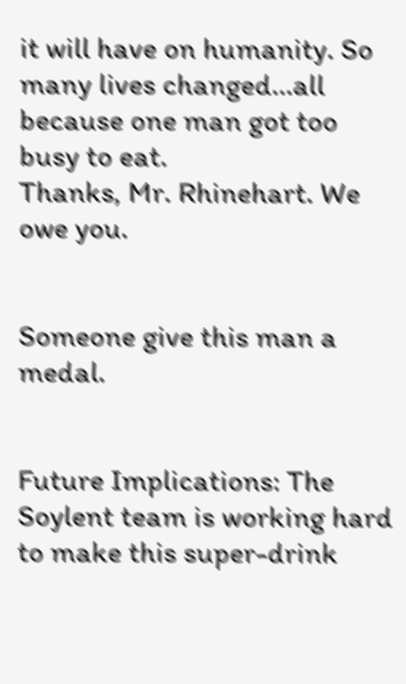it will have on humanity. So many lives changed…all because one man got too busy to eat.
Thanks, Mr. Rhinehart. We owe you.


Someone give this man a medal.


Future Implications: The Soylent team is working hard to make this super-drink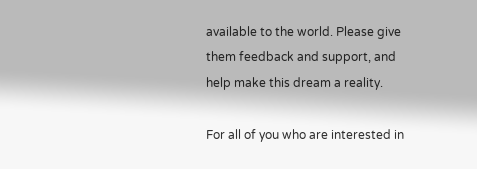available to the world. Please give them feedback and support, and help make this dream a reality.

For all of you who are interested in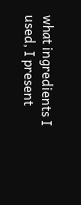what ingredients I used, I present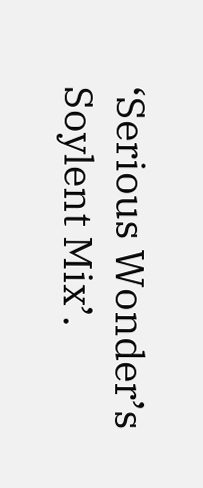‘Serious Wonder’s Soylent Mix’.